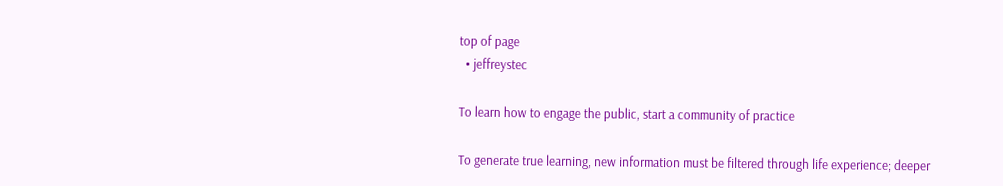top of page
  • jeffreystec

To learn how to engage the public, start a community of practice

To generate true learning, new information must be filtered through life experience; deeper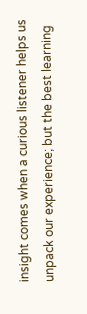insight comes when a curious listener helps us unpack our experience; but the best learning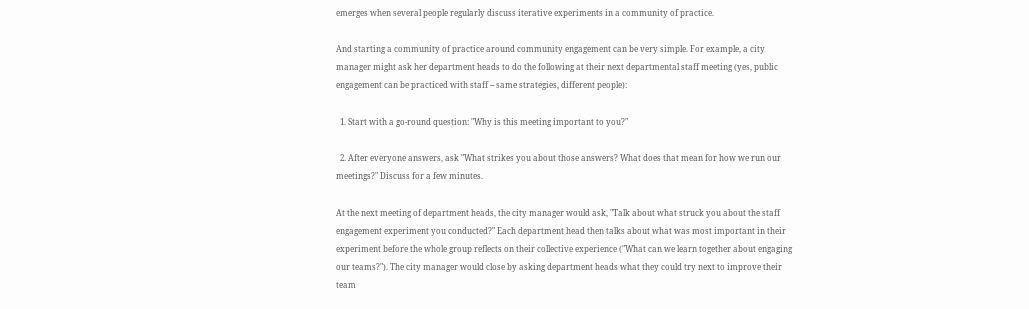emerges when several people regularly discuss iterative experiments in a community of practice.

And starting a community of practice around community engagement can be very simple. For example, a city manager might ask her department heads to do the following at their next departmental staff meeting (yes, public engagement can be practiced with staff -- same strategies, different people):

  1. Start with a go-round question: "Why is this meeting important to you?"

  2. After everyone answers, ask "What strikes you about those answers? What does that mean for how we run our meetings?" Discuss for a few minutes.

At the next meeting of department heads, the city manager would ask, "Talk about what struck you about the staff engagement experiment you conducted?" Each department head then talks about what was most important in their experiment before the whole group reflects on their collective experience ("What can we learn together about engaging our teams?"). The city manager would close by asking department heads what they could try next to improve their team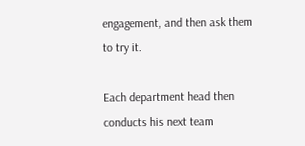engagement, and then ask them to try it.

Each department head then conducts his next team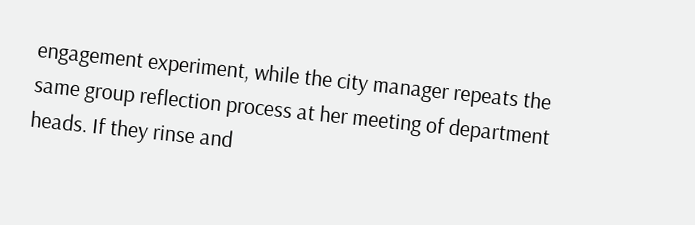engagement experiment, while the city manager repeats the same group reflection process at her meeting of department heads. If they rinse and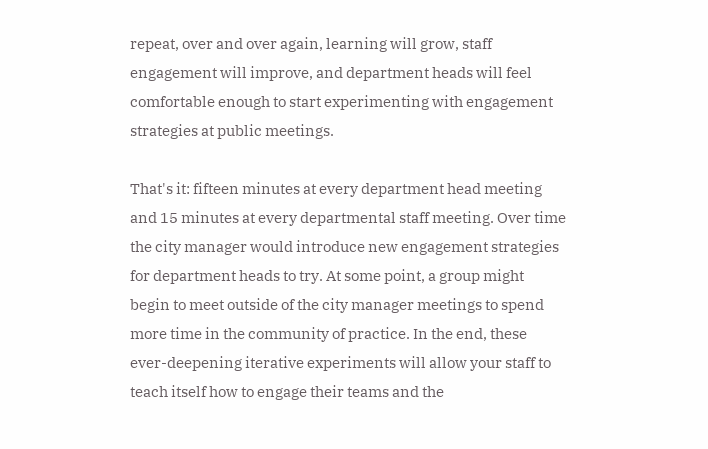repeat, over and over again, learning will grow, staff engagement will improve, and department heads will feel comfortable enough to start experimenting with engagement strategies at public meetings.

That's it: fifteen minutes at every department head meeting and 15 minutes at every departmental staff meeting. Over time the city manager would introduce new engagement strategies for department heads to try. At some point, a group might begin to meet outside of the city manager meetings to spend more time in the community of practice. In the end, these ever-deepening iterative experiments will allow your staff to teach itself how to engage their teams and the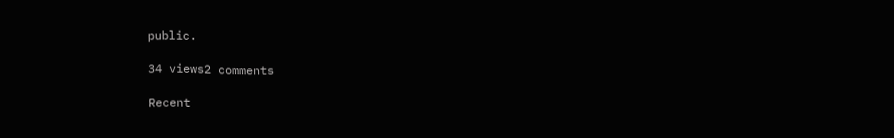public.

34 views2 comments

Recent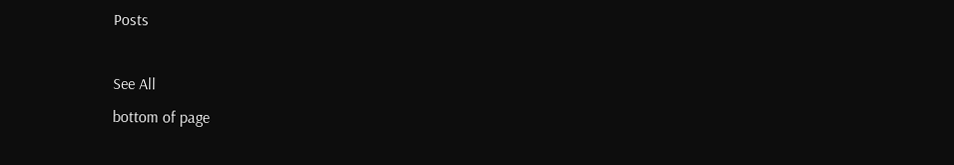Posts

See All
bottom of page